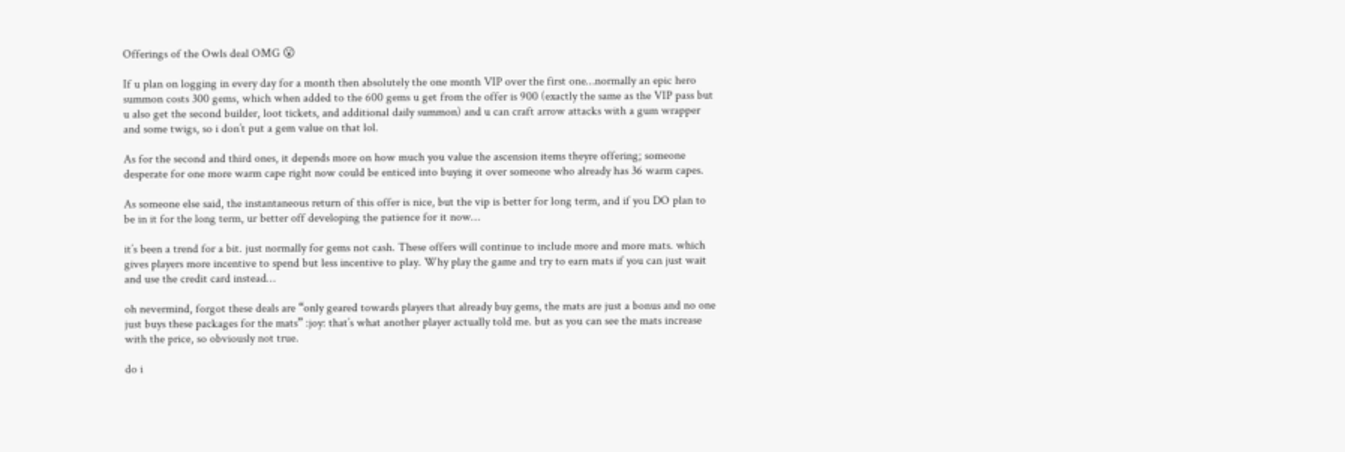Offerings of the Owls deal OMG 😮

If u plan on logging in every day for a month then absolutely the one month VIP over the first one…normally an epic hero summon costs 300 gems, which when added to the 600 gems u get from the offer is 900 (exactly the same as the VIP pass but u also get the second builder, loot tickets, and additional daily summon) and u can craft arrow attacks with a gum wrapper and some twigs, so i don’t put a gem value on that lol.

As for the second and third ones, it depends more on how much you value the ascension items theyre offering; someone desperate for one more warm cape right now could be enticed into buying it over someone who already has 36 warm capes.

As someone else said, the instantaneous return of this offer is nice, but the vip is better for long term, and if you DO plan to be in it for the long term, ur better off developing the patience for it now…

it’s been a trend for a bit. just normally for gems not cash. These offers will continue to include more and more mats. which gives players more incentive to spend but less incentive to play. Why play the game and try to earn mats if you can just wait and use the credit card instead…

oh nevermind, forgot these deals are “only geared towards players that already buy gems, the mats are just a bonus and no one just buys these packages for the mats” :joy: that’s what another player actually told me. but as you can see the mats increase with the price, so obviously not true.

do i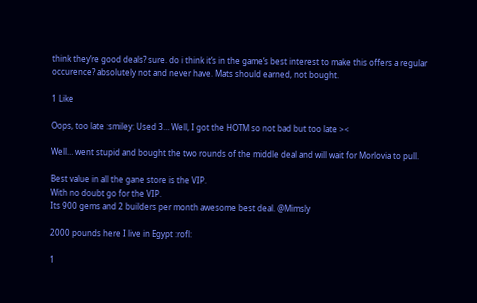think they’re good deals? sure. do i think it’s in the game’s best interest to make this offers a regular occurence? absolutely not and never have. Mats should earned, not bought.

1 Like

Oops, too late :smiley: Used 3… Well, I got the HOTM so not bad but too late ><

Well… went stupid and bought the two rounds of the middle deal and will wait for Morlovia to pull.

Best value in all the gane store is the VIP.
With no doubt go for the VIP.
Its 900 gems and 2 builders per month awesome best deal. @Mimsly

2000 pounds here I live in Egypt :rofl:

1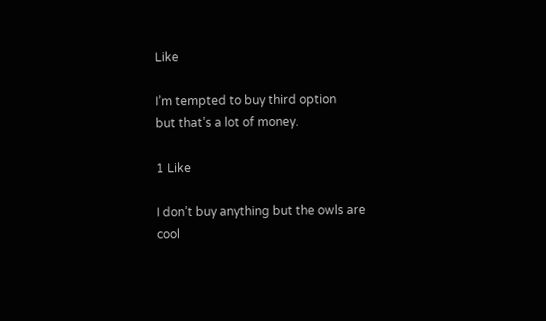Like

I’m tempted to buy third option
but that’s a lot of money.

1 Like

I don’t buy anything but the owls are cool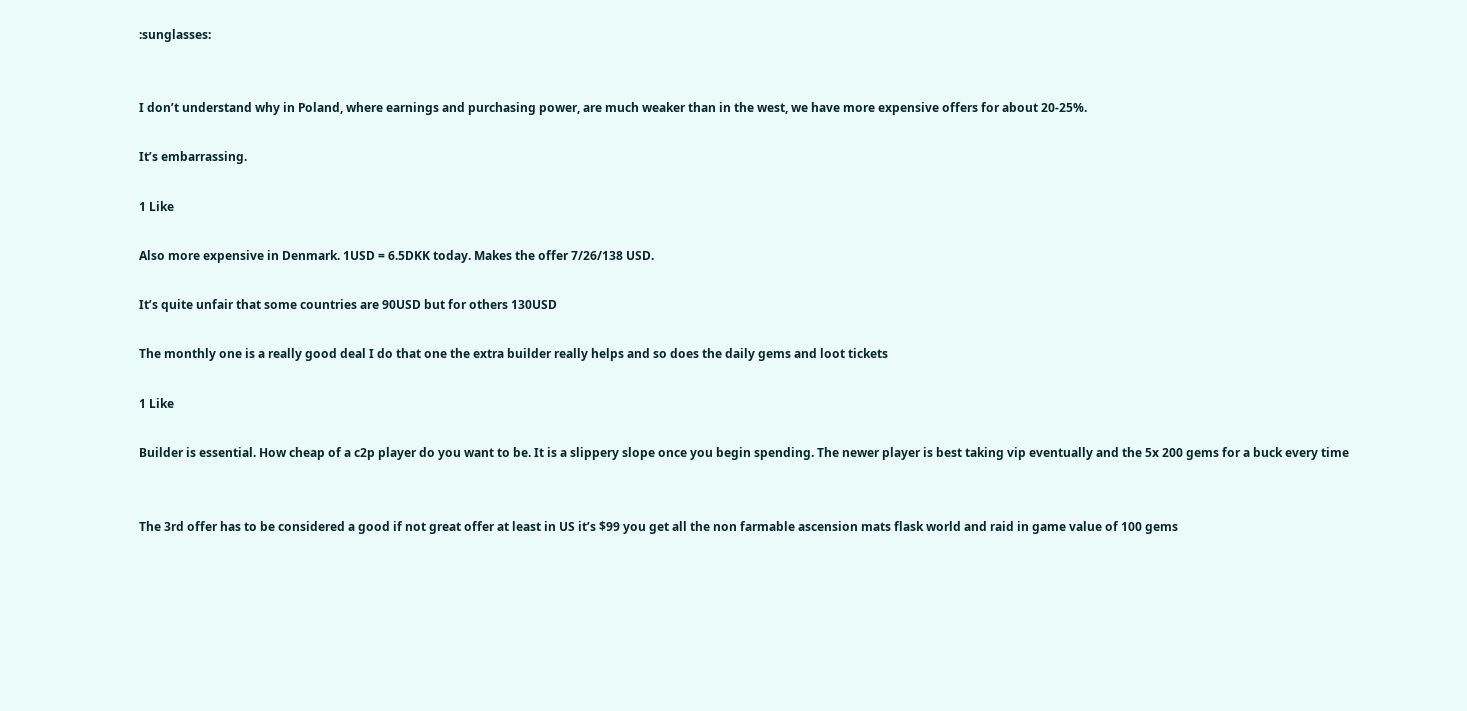:sunglasses:


I don’t understand why in Poland, where earnings and purchasing power, are much weaker than in the west, we have more expensive offers for about 20-25%.

It’s embarrassing.

1 Like

Also more expensive in Denmark. 1USD = 6.5DKK today. Makes the offer 7/26/138 USD.

It’s quite unfair that some countries are 90USD but for others 130USD

The monthly one is a really good deal I do that one the extra builder really helps and so does the daily gems and loot tickets

1 Like

Builder is essential. How cheap of a c2p player do you want to be. It is a slippery slope once you begin spending. The newer player is best taking vip eventually and the 5x 200 gems for a buck every time


The 3rd offer has to be considered a good if not great offer at least in US it’s $99 you get all the non farmable ascension mats flask world and raid in game value of 100 gems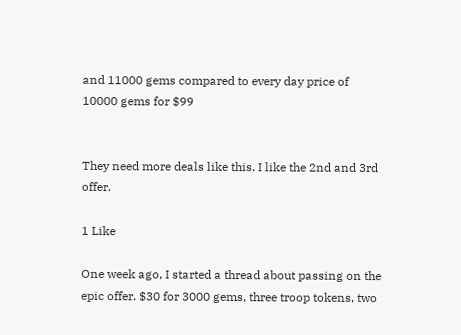and 11000 gems compared to every day price of 10000 gems for $99


They need more deals like this. I like the 2nd and 3rd offer.

1 Like

One week ago, I started a thread about passing on the epic offer. $30 for 3000 gems, three troop tokens, two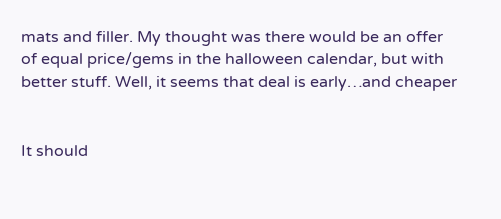mats and filler. My thought was there would be an offer of equal price/gems in the halloween calendar, but with better stuff. Well, it seems that deal is early…and cheaper


It should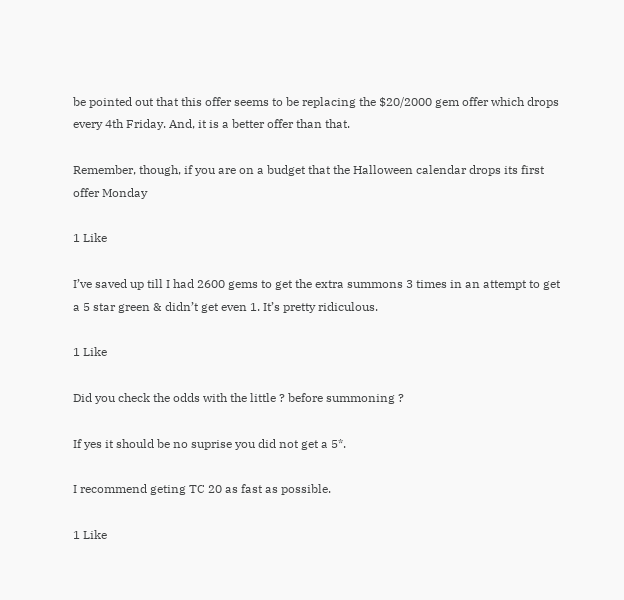be pointed out that this offer seems to be replacing the $20/2000 gem offer which drops every 4th Friday. And, it is a better offer than that.

Remember, though, if you are on a budget that the Halloween calendar drops its first offer Monday

1 Like

I’ve saved up till I had 2600 gems to get the extra summons 3 times in an attempt to get a 5 star green & didn’t get even 1. It’s pretty ridiculous.

1 Like

Did you check the odds with the little ? before summoning ?

If yes it should be no suprise you did not get a 5*.

I recommend geting TC 20 as fast as possible.

1 Like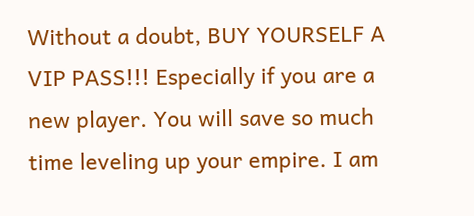Without a doubt, BUY YOURSELF A VIP PASS!!! Especially if you are a new player. You will save so much time leveling up your empire. I am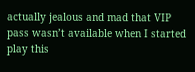actually jealous and mad that VIP pass wasn’t available when I started play this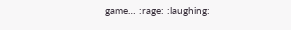game… :rage: :laughing: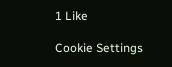1 Like

Cookie Settings